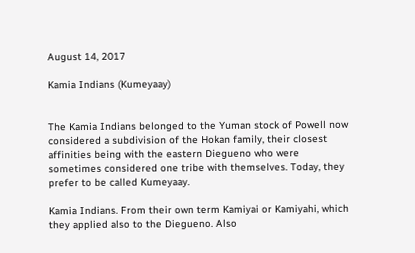August 14, 2017

Kamia Indians (Kumeyaay)


The Kamia Indians belonged to the Yuman stock of Powell now considered a subdivision of the Hokan family, their closest affinities being with the eastern Diegueno who were sometimes considered one tribe with themselves. Today, they prefer to be called Kumeyaay.

Kamia Indians. From their own term Kamiyai or Kamiyahi, which they applied also to the Diegueno. Also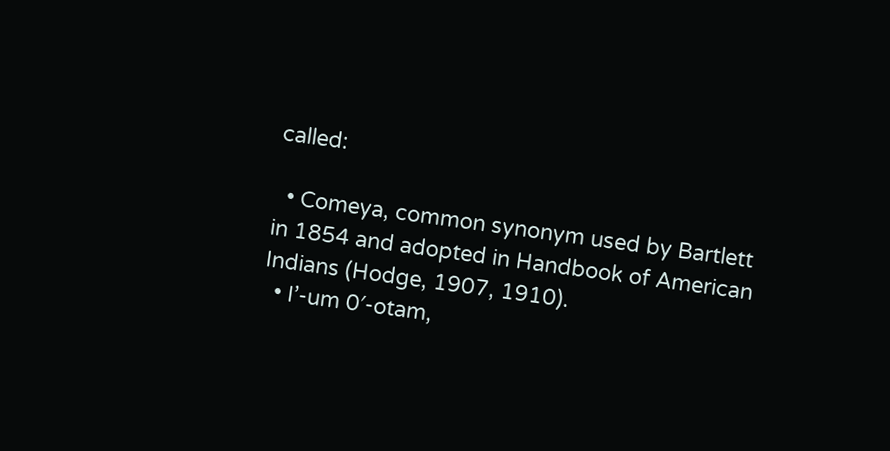called:

  • Comeya, common synonym used by Bartlett in 1854 and adopted in Handbook of American Indians (Hodge, 1907, 1910).
  • I’-um 0′-otam,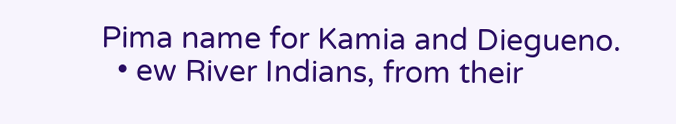Pima name for Kamia and Diegueno.
  • ew River Indians, from their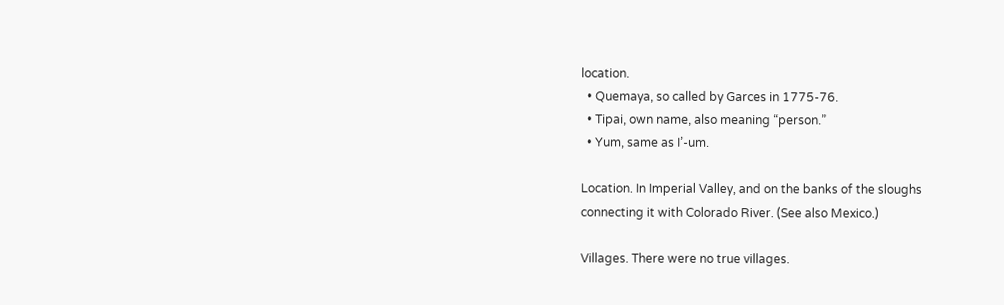location.
  • Quemaya, so called by Garces in 1775-76.
  • Tipai, own name, also meaning “person.”
  • Yum, same as I’-um.

Location. In Imperial Valley, and on the banks of the sloughs connecting it with Colorado River. (See also Mexico.)

Villages. There were no true villages.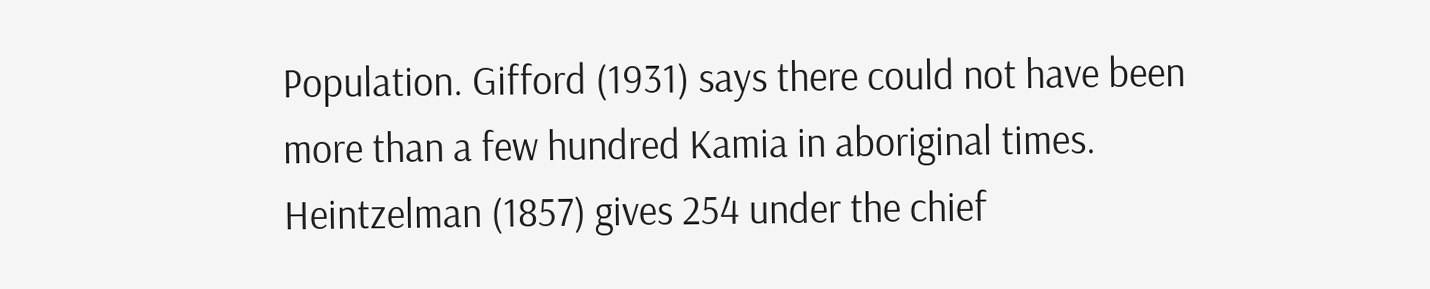Population. Gifford (1931) says there could not have been more than a few hundred Kamia in aboriginal times. Heintzelman (1857) gives 254 under the chief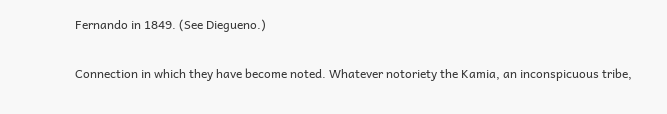Fernando in 1849. (See Diegueno.)

Connection in which they have become noted. Whatever notoriety the Kamia, an inconspicuous tribe,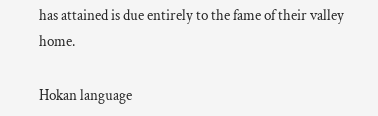has attained is due entirely to the fame of their valley home.

Hokan language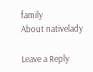family
About nativelady

Leave a Reply